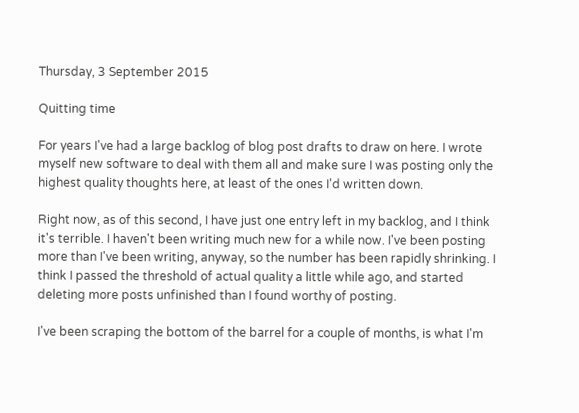Thursday, 3 September 2015

Quitting time

For years I've had a large backlog of blog post drafts to draw on here. I wrote myself new software to deal with them all and make sure I was posting only the highest quality thoughts here, at least of the ones I'd written down.

Right now, as of this second, I have just one entry left in my backlog, and I think it's terrible. I haven't been writing much new for a while now. I've been posting more than I've been writing, anyway, so the number has been rapidly shrinking. I think I passed the threshold of actual quality a little while ago, and started deleting more posts unfinished than I found worthy of posting.

I've been scraping the bottom of the barrel for a couple of months, is what I'm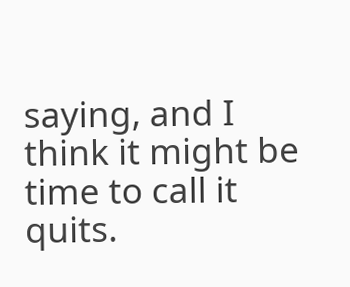saying, and I think it might be time to call it quits.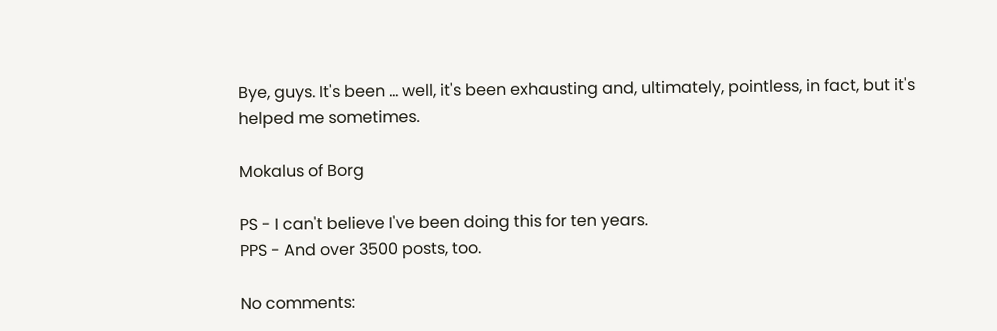Bye, guys. It's been ... well, it's been exhausting and, ultimately, pointless, in fact, but it's helped me sometimes.

Mokalus of Borg

PS - I can't believe I've been doing this for ten years.
PPS - And over 3500 posts, too.

No comments: